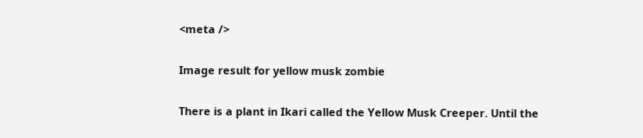<meta />

Image result for yellow musk zombie

There is a plant in Ikari called the Yellow Musk Creeper. Until the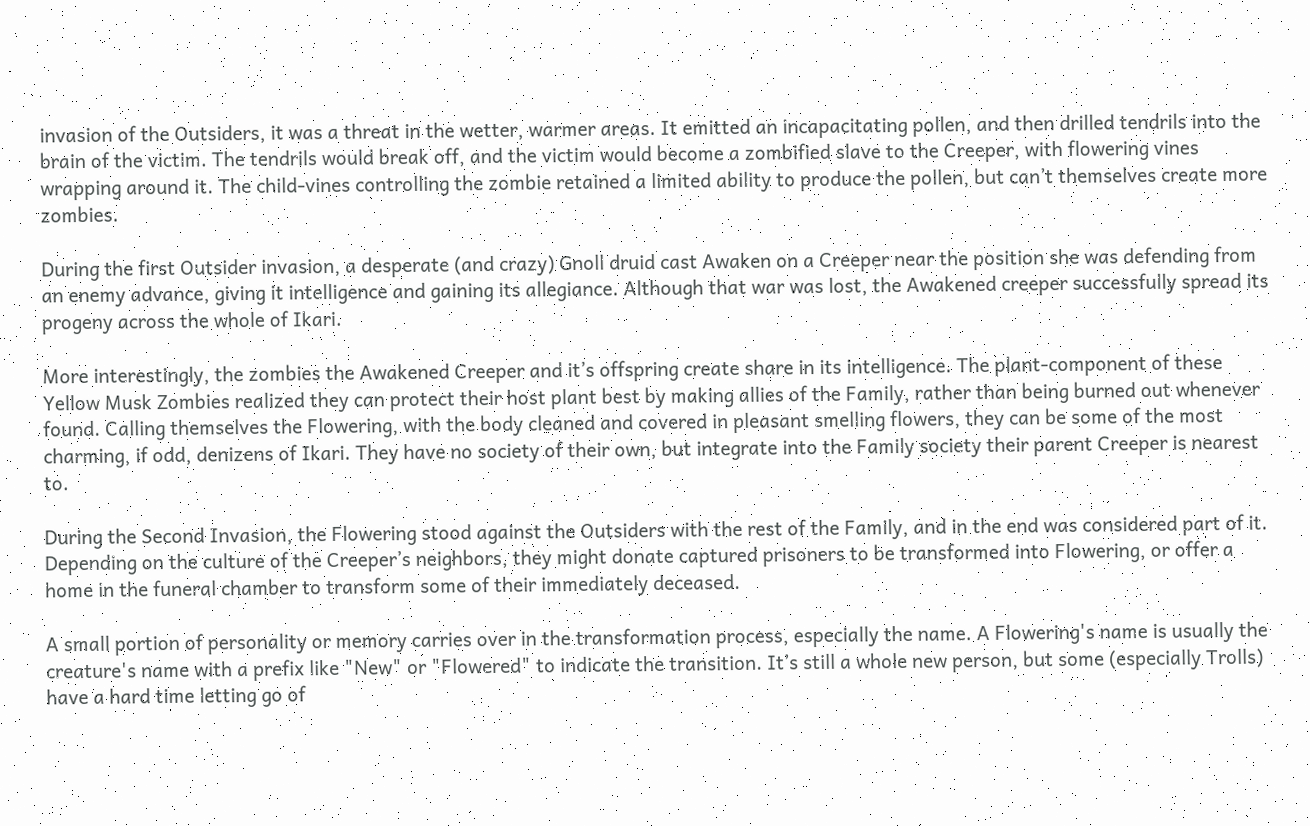invasion of the Outsiders, it was a threat in the wetter, warmer areas. It emitted an incapacitating pollen, and then drilled tendrils into the brain of the victim. The tendrils would break off, and the victim would become a zombified slave to the Creeper, with flowering vines wrapping around it. The child-vines controlling the zombie retained a limited ability to produce the pollen, but can’t themselves create more zombies.

During the first Outsider invasion, a desperate (and crazy) Gnoll druid cast Awaken on a Creeper near the position she was defending from an enemy advance, giving it intelligence and gaining its allegiance. Although that war was lost, the Awakened creeper successfully spread its progeny across the whole of Ikari.

More interestingly, the zombies the Awakened Creeper and it’s offspring create share in its intelligence. The plant-component of these Yellow Musk Zombies realized they can protect their host plant best by making allies of the Family, rather than being burned out whenever found. Calling themselves the Flowering, with the body cleaned and covered in pleasant smelling flowers, they can be some of the most charming, if odd, denizens of Ikari. They have no society of their own, but integrate into the Family society their parent Creeper is nearest to.

During the Second Invasion, the Flowering stood against the Outsiders with the rest of the Family, and in the end was considered part of it. Depending on the culture of the Creeper’s neighbors, they might donate captured prisoners to be transformed into Flowering, or offer a home in the funeral chamber to transform some of their immediately deceased.

A small portion of personality or memory carries over in the transformation process, especially the name. A Flowering's name is usually the creature's name with a prefix like "New" or "Flowered" to indicate the transition. It’s still a whole new person, but some (especially Trolls) have a hard time letting go of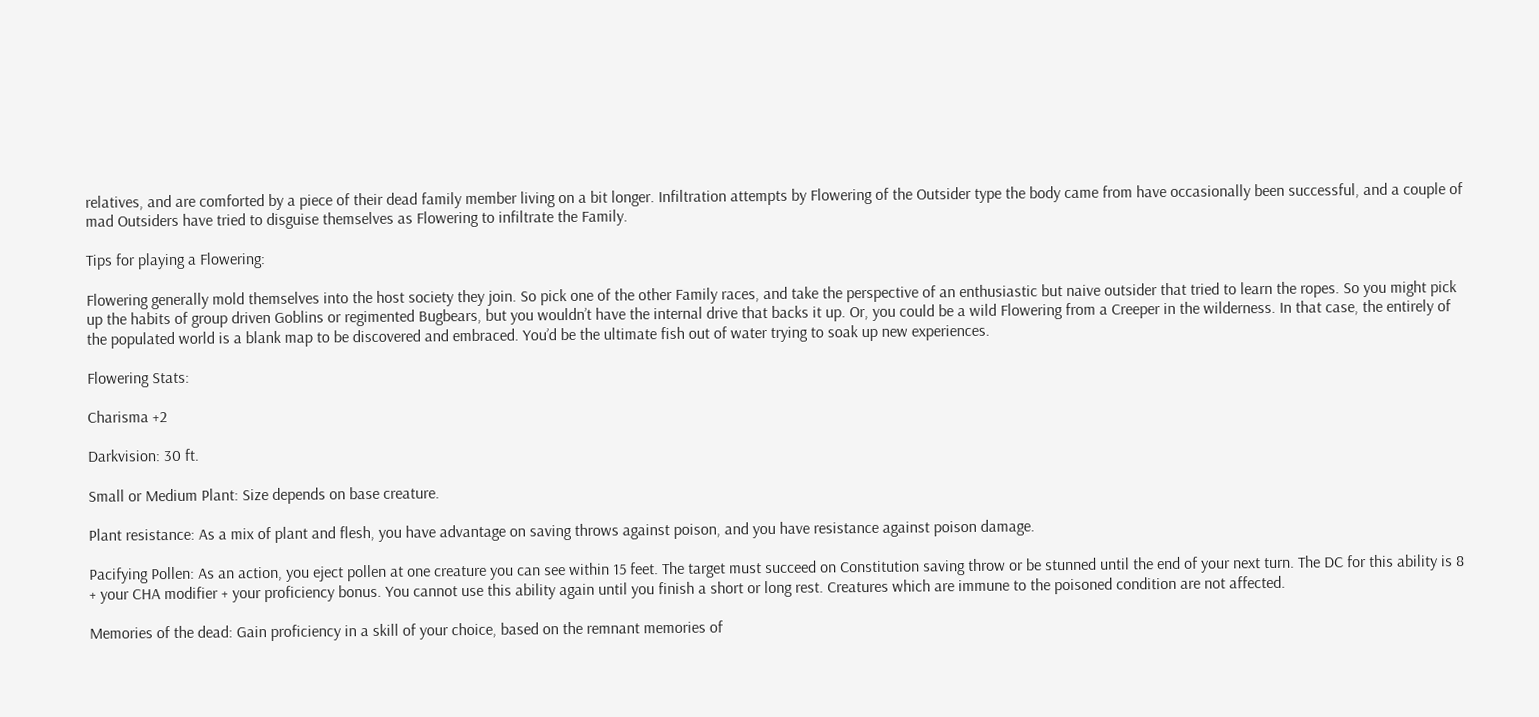relatives, and are comforted by a piece of their dead family member living on a bit longer. Infiltration attempts by Flowering of the Outsider type the body came from have occasionally been successful, and a couple of mad Outsiders have tried to disguise themselves as Flowering to infiltrate the Family.

Tips for playing a Flowering:

Flowering generally mold themselves into the host society they join. So pick one of the other Family races, and take the perspective of an enthusiastic but naive outsider that tried to learn the ropes. So you might pick up the habits of group driven Goblins or regimented Bugbears, but you wouldn’t have the internal drive that backs it up. Or, you could be a wild Flowering from a Creeper in the wilderness. In that case, the entirely of the populated world is a blank map to be discovered and embraced. You’d be the ultimate fish out of water trying to soak up new experiences.

Flowering Stats:

Charisma +2

Darkvision: 30 ft.

Small or Medium Plant: Size depends on base creature.

Plant resistance: As a mix of plant and flesh, you have advantage on saving throws against poison, and you have resistance against poison damage.

Pacifying Pollen: As an action, you eject pollen at one creature you can see within 15 feet. The target must succeed on Constitution saving throw or be stunned until the end of your next turn. The DC for this ability is 8 + your CHA modifier + your proficiency bonus. You cannot use this ability again until you finish a short or long rest. Creatures which are immune to the poisoned condition are not affected.

Memories of the dead: Gain proficiency in a skill of your choice, based on the remnant memories of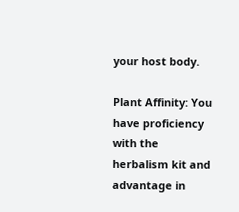your host body.

Plant Affinity: You have proficiency with the herbalism kit and advantage in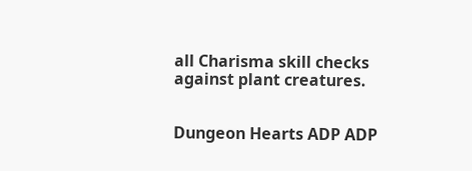all Charisma skill checks against plant creatures.


Dungeon Hearts ADP ADP